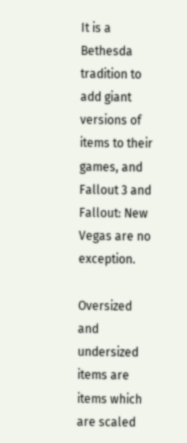It is a Bethesda tradition to add giant versions of items to their games, and Fallout 3 and Fallout: New Vegas are no exception.

Oversized and undersized items are items which are scaled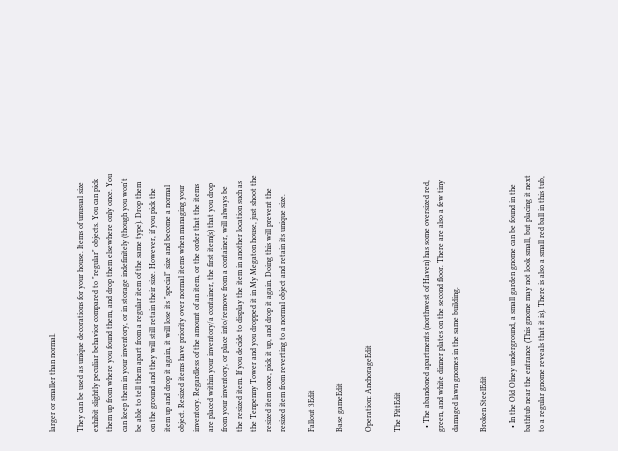larger or smaller than normal.

They can be used as unique decorations for your house. Items of unusual size exhibit slightly peculiar behavior compared to "regular" objects. You can pick them up from where you found them, and drop them elsewhere only once. You can keep them in your inventory, or in storage indefinitely (though you won't be able to tell them apart from a regular item of the same type). Drop them on the ground and they will still retain their size. However, if you pick the item up and drop it again, it will lose its "special" size and become a normal object. Resized items have priority over normal items when managing your inventory. Regardless of the amount of an item, or the order that the items are placed within your inventory/a container, the first item(s) that you drop from your inventory, or place into/remove from a container, will always be the resized item. If you decide to display the item in another location such as the Tenpenny Tower and you dropped it in My Megaton house, just shoot the resized item once, pick it up, and drop it again. Doing this will prevent the resized item from reverting to a normal object and retain its unique size.

Fallout 3Edit

Base gameEdit

Operation: AnchorageEdit

The PittEdit

  • The abandoned apartments (northwest of Haven) has some oversized red, green, and white dinner plates on the second floor. There are also a few tiny damaged lawn gnomes in the same building.

Broken SteelEdit

  • In the Old Olney underground, a small garden gnome can be found in the bathtub near the entrance (This gnome may not look small, but placing it next to a regular gnome reveals that it is). There is also a small red ball in this tub,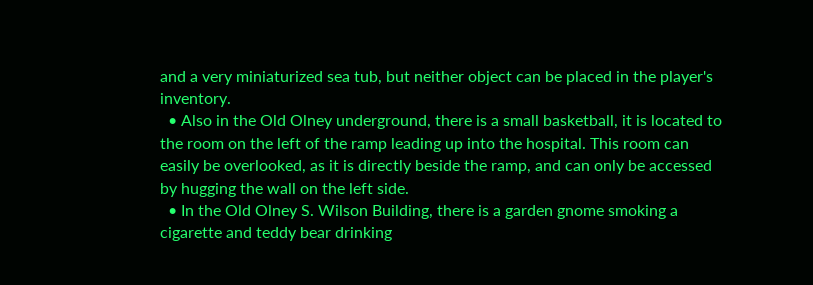and a very miniaturized sea tub, but neither object can be placed in the player's inventory.
  • Also in the Old Olney underground, there is a small basketball, it is located to the room on the left of the ramp leading up into the hospital. This room can easily be overlooked, as it is directly beside the ramp, and can only be accessed by hugging the wall on the left side.
  • In the Old Olney S. Wilson Building, there is a garden gnome smoking a cigarette and teddy bear drinking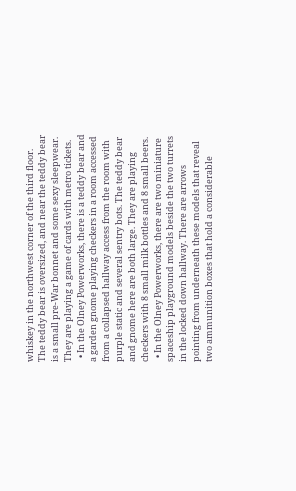whiskey in the northwest corner of the third floor. The teddy bear is oversized, and near the teddy bear is a small pre-War bonnet and some sexy sleepwear. They are playing a game of cards with metro tickets.
  • In the Olney Powerworks, there is a teddy bear and a garden gnome playing checkers in a room accessed from a collapsed hallway access from the room with purple static and several sentry bots. The teddy bear and gnome here are both large. They are playing checkers with 8 small milk bottles and 8 small beers.
  • In the Olney Powerworks, there are two miniature spaceship playground models beside the two turrets in the locked down hallway. There are arrows pointing from underneath these models that reveal two ammunition boxes that hold a considerable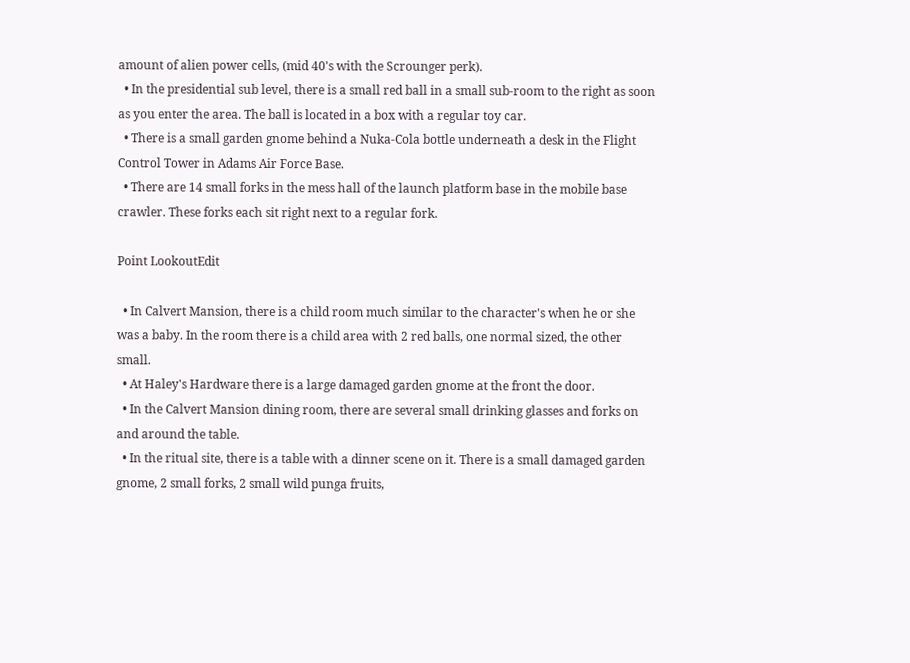amount of alien power cells, (mid 40's with the Scrounger perk).
  • In the presidential sub level, there is a small red ball in a small sub-room to the right as soon as you enter the area. The ball is located in a box with a regular toy car.
  • There is a small garden gnome behind a Nuka-Cola bottle underneath a desk in the Flight Control Tower in Adams Air Force Base.
  • There are 14 small forks in the mess hall of the launch platform base in the mobile base crawler. These forks each sit right next to a regular fork.

Point LookoutEdit

  • In Calvert Mansion, there is a child room much similar to the character's when he or she was a baby. In the room there is a child area with 2 red balls, one normal sized, the other small.
  • At Haley's Hardware there is a large damaged garden gnome at the front the door.
  • In the Calvert Mansion dining room, there are several small drinking glasses and forks on and around the table.
  • In the ritual site, there is a table with a dinner scene on it. There is a small damaged garden gnome, 2 small forks, 2 small wild punga fruits,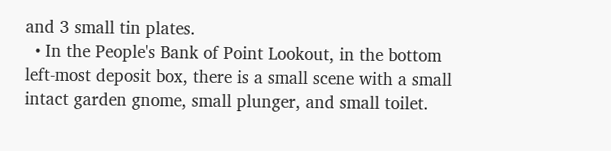and 3 small tin plates.
  • In the People's Bank of Point Lookout, in the bottom left-most deposit box, there is a small scene with a small intact garden gnome, small plunger, and small toilet.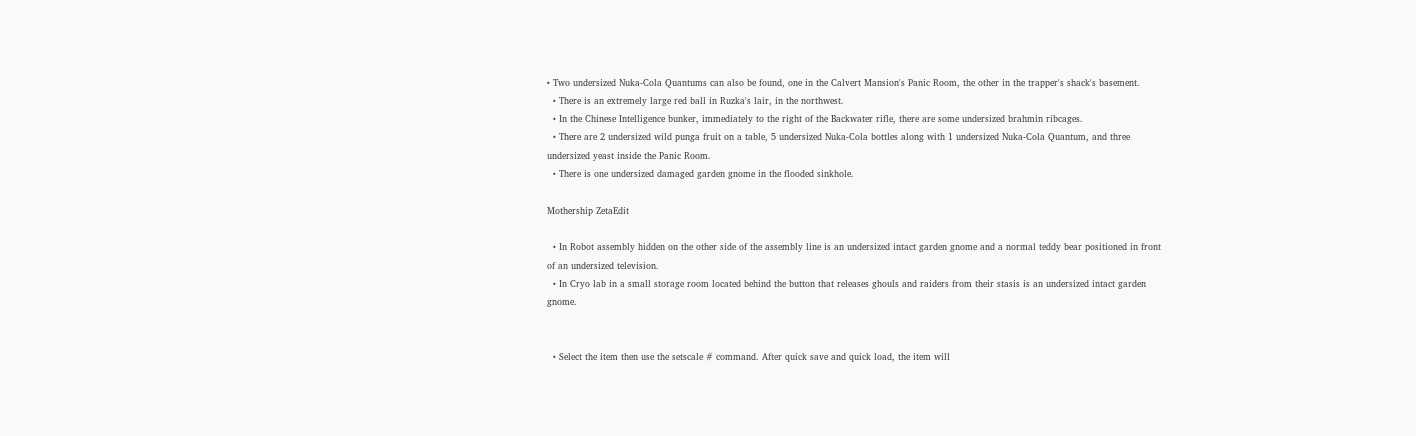• Two undersized Nuka-Cola Quantums can also be found, one in the Calvert Mansion's Panic Room, the other in the trapper's shack's basement.
  • There is an extremely large red ball in Ruzka's lair, in the northwest.
  • In the Chinese Intelligence bunker, immediately to the right of the Backwater rifle, there are some undersized brahmin ribcages.
  • There are 2 undersized wild punga fruit on a table, 5 undersized Nuka-Cola bottles along with 1 undersized Nuka-Cola Quantum, and three undersized yeast inside the Panic Room.
  • There is one undersized damaged garden gnome in the flooded sinkhole.

Mothership ZetaEdit

  • In Robot assembly hidden on the other side of the assembly line is an undersized intact garden gnome and a normal teddy bear positioned in front of an undersized television.
  • In Cryo lab in a small storage room located behind the button that releases ghouls and raiders from their stasis is an undersized intact garden gnome.


  • Select the item then use the setscale # command. After quick save and quick load, the item will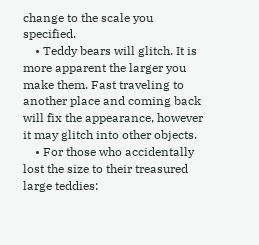change to the scale you specified.
    • Teddy bears will glitch. It is more apparent the larger you make them. Fast traveling to another place and coming back will fix the appearance, however it may glitch into other objects.
    • For those who accidentally lost the size to their treasured large teddies: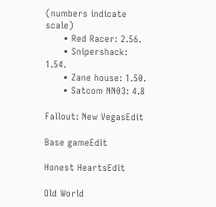(numbers indicate scale)
      • Red Racer: 2.56.
      • Snipershack: 1.54.
      • Zane house: 1.50.
      • Satcom NN03: 4.8

Fallout: New VegasEdit

Base gameEdit

Honest HeartsEdit

Old World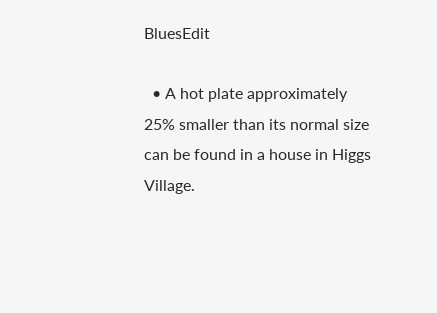BluesEdit

  • A hot plate approximately 25% smaller than its normal size can be found in a house in Higgs Village.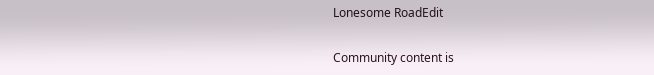Lonesome RoadEdit


Community content is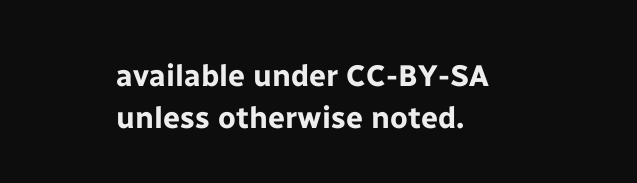available under CC-BY-SA unless otherwise noted.